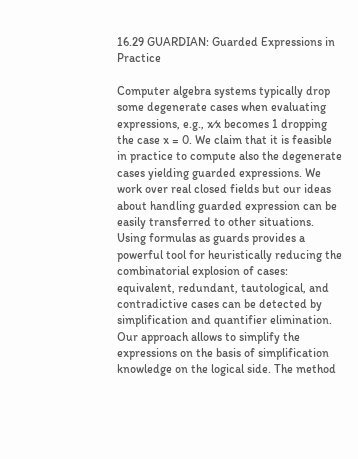16.29 GUARDIAN: Guarded Expressions in Practice

Computer algebra systems typically drop some degenerate cases when evaluating expressions, e.g., x∕x becomes 1 dropping the case x = 0. We claim that it is feasible in practice to compute also the degenerate cases yielding guarded expressions. We work over real closed fields but our ideas about handling guarded expression can be easily transferred to other situations. Using formulas as guards provides a powerful tool for heuristically reducing the combinatorial explosion of cases: equivalent, redundant, tautological, and contradictive cases can be detected by simplification and quantifier elimination. Our approach allows to simplify the expressions on the basis of simplification knowledge on the logical side. The method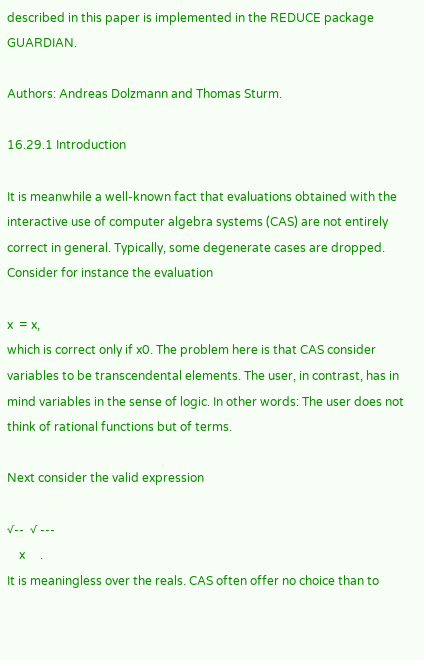described in this paper is implemented in the REDUCE package GUARDIAN.

Authors: Andreas Dolzmann and Thomas Sturm.

16.29.1 Introduction

It is meanwhile a well-known fact that evaluations obtained with the interactive use of computer algebra systems (CAS) are not entirely correct in general. Typically, some degenerate cases are dropped. Consider for instance the evaluation

x  = x,
which is correct only if x0. The problem here is that CAS consider variables to be transcendental elements. The user, in contrast, has in mind variables in the sense of logic. In other words: The user does not think of rational functions but of terms.

Next consider the valid expression

√--  √ ---
    x     .
It is meaningless over the reals. CAS often offer no choice than to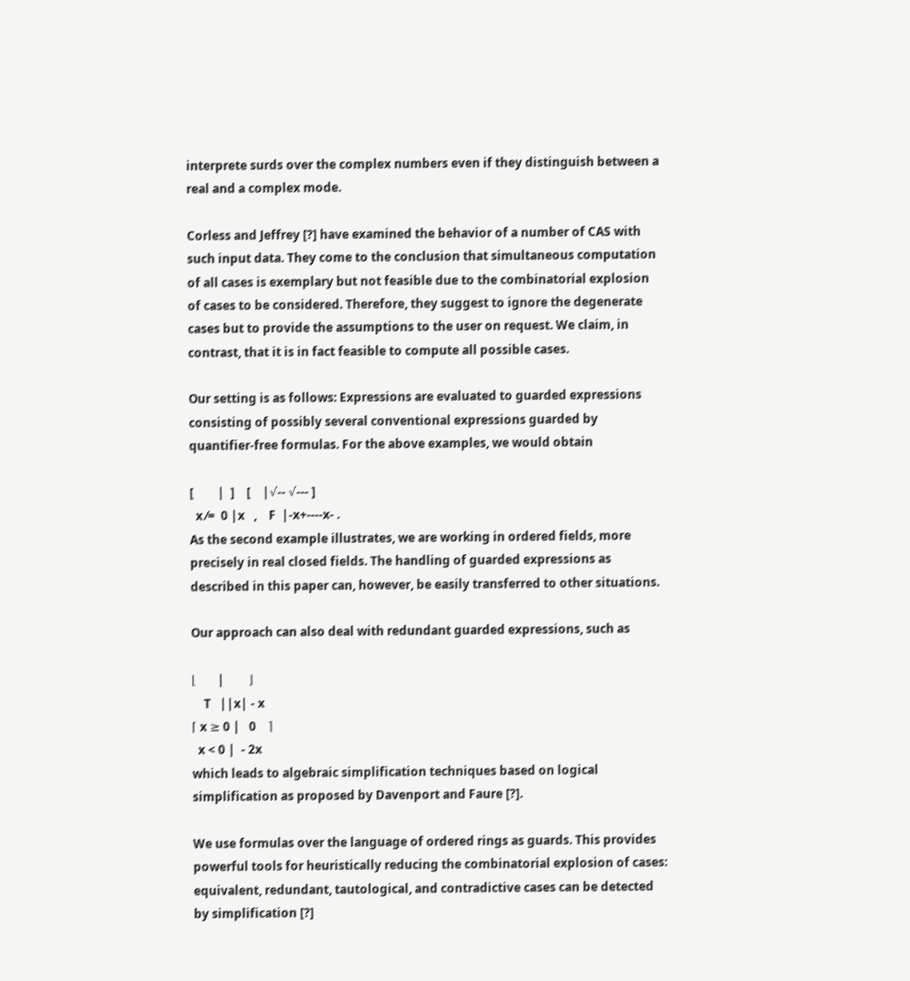interprete surds over the complex numbers even if they distinguish between a real and a complex mode.

Corless and Jeffrey [?] have examined the behavior of a number of CAS with such input data. They come to the conclusion that simultaneous computation of all cases is exemplary but not feasible due to the combinatorial explosion of cases to be considered. Therefore, they suggest to ignore the degenerate cases but to provide the assumptions to the user on request. We claim, in contrast, that it is in fact feasible to compute all possible cases.

Our setting is as follows: Expressions are evaluated to guarded expressions consisting of possibly several conventional expressions guarded by quantifier-free formulas. For the above examples, we would obtain

[        |  ]    [    |√-- √--- ]
  x ⁄=  0 |x   ,    F  |-x+----x- .
As the second example illustrates, we are working in ordered fields, more precisely in real closed fields. The handling of guarded expressions as described in this paper can, however, be easily transferred to other situations.

Our approach can also deal with redundant guarded expressions, such as

⌊       |        ⌋
    T   ||x| - x
⌈ x ≥ 0 |   0    ⌉
  x < 0 |  - 2x
which leads to algebraic simplification techniques based on logical simplification as proposed by Davenport and Faure [?].

We use formulas over the language of ordered rings as guards. This provides powerful tools for heuristically reducing the combinatorial explosion of cases: equivalent, redundant, tautological, and contradictive cases can be detected by simplification [?]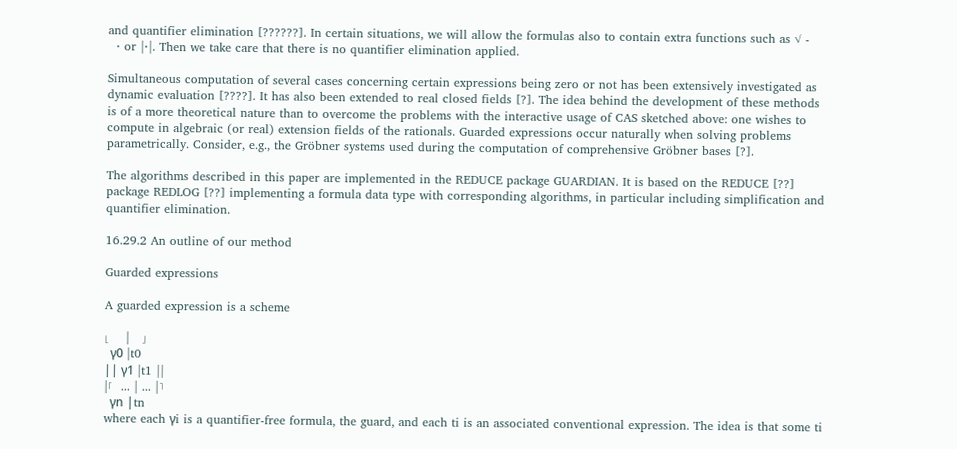and quantifier elimination [??????]. In certain situations, we will allow the formulas also to contain extra functions such as √ -
  ⋅ or |⋅|. Then we take care that there is no quantifier elimination applied.

Simultaneous computation of several cases concerning certain expressions being zero or not has been extensively investigated as dynamic evaluation [????]. It has also been extended to real closed fields [?]. The idea behind the development of these methods is of a more theoretical nature than to overcome the problems with the interactive usage of CAS sketched above: one wishes to compute in algebraic (or real) extension fields of the rationals. Guarded expressions occur naturally when solving problems parametrically. Consider, e.g., the Gröbner systems used during the computation of comprehensive Gröbner bases [?].

The algorithms described in this paper are implemented in the REDUCE package GUARDIAN. It is based on the REDUCE [??] package REDLOG [??] implementing a formula data type with corresponding algorithms, in particular including simplification and quantifier elimination.

16.29.2 An outline of our method

Guarded expressions

A guarded expression is a scheme

⌊    |   ⌋
  γ0 |t0
|| γ1 |t1 ||
|⌈  ... | ... |⌉
  γn |tn
where each γi is a quantifier-free formula, the guard, and each ti is an associated conventional expression. The idea is that some ti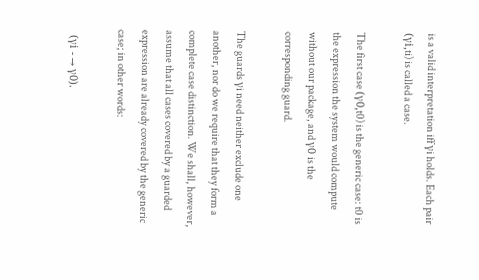is a valid interpretation iff γi holds. Each pair (γi,ti) is called a case.

The first case (γ0,t0) is the generic case: t0 is the expression the system would compute without our package, and γ0 is the corresponding guard.

The guards γi need neither exclude one another, nor do we require that they form a complete case distinction. We shall, however, assume that all cases covered by a guarded expression are already covered by the generic case; in other words:

  (γi - → γ0).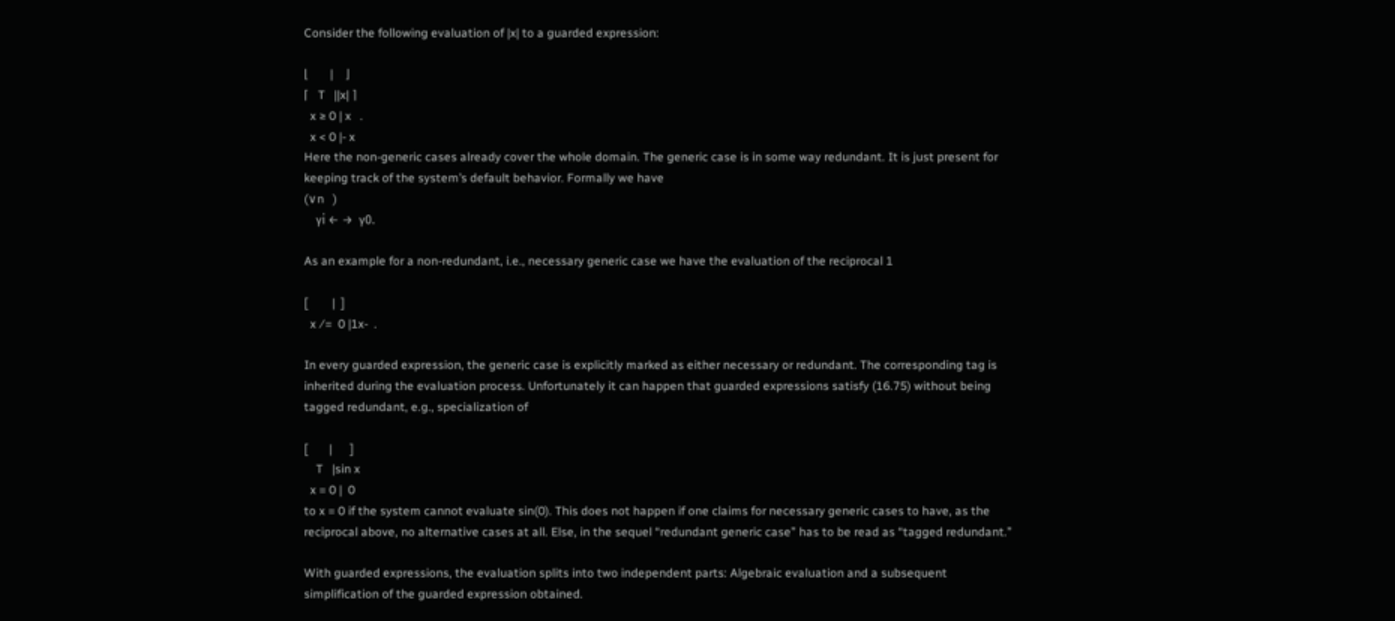Consider the following evaluation of |x| to a guarded expression:

⌊       |    ⌋
⌈   T   ||x| ⌉
  x ≥ 0 | x   .
  x < 0 |- x
Here the non-generic cases already cover the whole domain. The generic case is in some way redundant. It is just present for keeping track of the system’s default behavior. Formally we have
(∨n   )
    γi ← →  γ0.

As an example for a non-redundant, i.e., necessary generic case we have the evaluation of the reciprocal 1

[        |  ]
  x ⁄=  0 |1x-  .

In every guarded expression, the generic case is explicitly marked as either necessary or redundant. The corresponding tag is inherited during the evaluation process. Unfortunately it can happen that guarded expressions satisfy (16.75) without being tagged redundant, e.g., specialization of

[       |      ]
    T   |sin x
  x = 0 |  0
to x = 0 if the system cannot evaluate sin(0). This does not happen if one claims for necessary generic cases to have, as the reciprocal above, no alternative cases at all. Else, in the sequel “redundant generic case” has to be read as “tagged redundant.”

With guarded expressions, the evaluation splits into two independent parts: Algebraic evaluation and a subsequent simplification of the guarded expression obtained.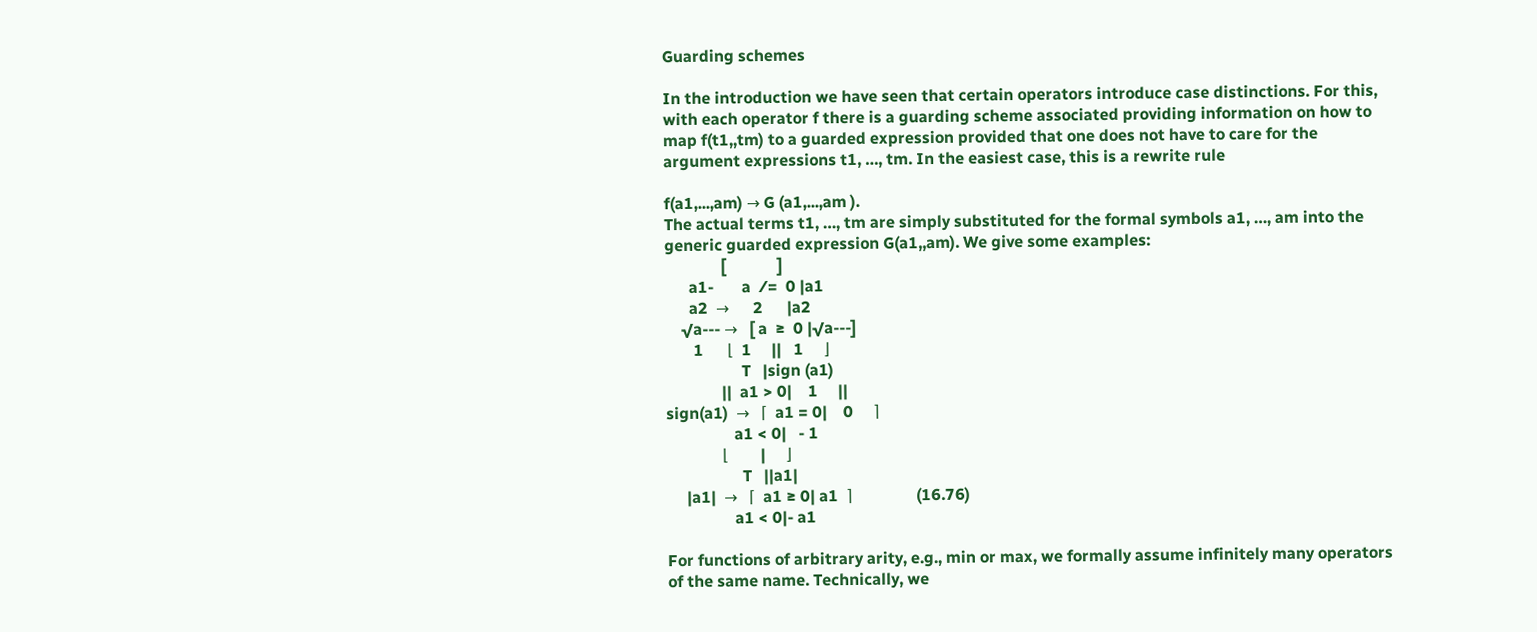Guarding schemes

In the introduction we have seen that certain operators introduce case distinctions. For this, with each operator f there is a guarding scheme associated providing information on how to map f(t1,,tm) to a guarded expression provided that one does not have to care for the argument expressions t1, …, tm. In the easiest case, this is a rewrite rule

f(a1,...,am) → G (a1,...,am ).
The actual terms t1, …, tm are simply substituted for the formal symbols a1, …, am into the generic guarded expression G(a1,,am). We give some examples:
              [             ]
      a1-       a  ⁄=  0 |a1
      a2  →      2      |a2
    √a--- →   [ a  ≥  0 |√a---]
       1      ⌊  1     ||   1     ⌋
                   T   |sign (a1)
              ||  a1 > 0|    1     ||
sign(a1)  →   ⌈  a1 = 0|    0     ⌉
                 a1 < 0|   - 1
              ⌊        |     ⌋
                   T   ||a1|
     |a1|  →   ⌈  a1 ≥ 0| a1  ⌉                (16.76)
                 a1 < 0|- a1

For functions of arbitrary arity, e.g., min or max, we formally assume infinitely many operators of the same name. Technically, we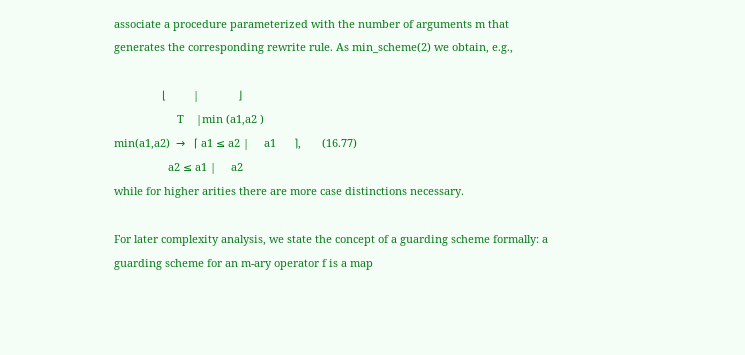associate a procedure parameterized with the number of arguments m that generates the corresponding rewrite rule. As min_scheme(2) we obtain, e.g.,

                ⌊         |             ⌋
                     T    |min (a1,a2 )
min(a1,a2)  →   ⌈ a1 ≤ a2 |     a1      ⌉,       (16.77)
                  a2 ≤ a1 |     a2
while for higher arities there are more case distinctions necessary.

For later complexity analysis, we state the concept of a guarding scheme formally: a guarding scheme for an m-ary operator f is a map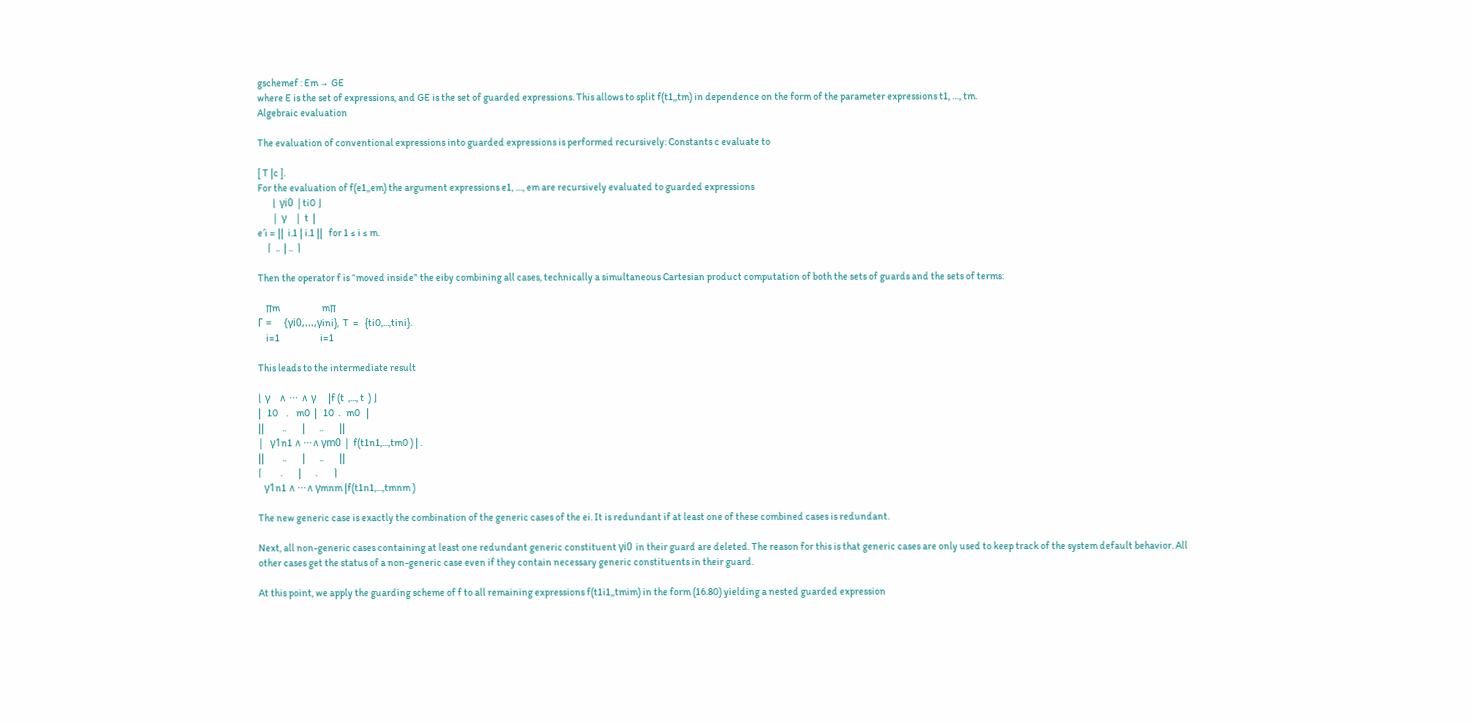gschemef : Em →  GE
where E is the set of expressions, and GE is the set of guarded expressions. This allows to split f(t1,,tm) in dependence on the form of the parameter expressions t1, …, tm.
Algebraic evaluation

The evaluation of conventional expressions into guarded expressions is performed recursively: Constants c evaluate to

[ T |c ].
For the evaluation of f(e1,,em) the argument expressions e1, …, em are recursively evaluated to guarded expressions
     ⌊ γi0 |ti0 ⌋
     | γ   | t  |
e′i = ||  i.1 | i.1 ||   for 1 ≤ i ≤ m.
     ⌈  ..  | ..  ⌉

Then the operator f is “moved inside” the eiby combining all cases, technically a simultaneous Cartesian product computation of both the sets of guards and the sets of terms:

    ∏m                     m∏
Γ =    {γi0,...,γini},  T  =   {ti0,...,tini}.
    i=1                    i=1

This leads to the intermediate result

⌊ γ   ∧ ⋅⋅⋅ ∧ γ    |f (t  ,..., t  ) ⌋
|   10    .    m0  |   10  .   m0   |
||         ..        |       ..        ||
|  γ1n1 ∧ ⋅⋅⋅∧ γm0 | f(t1n1,...,tm0 ) | .
||         ..        |       ..        ||
⌈         .        |       .        ⌉
  γ1n1 ∧ ⋅⋅⋅∧ γmnm |f(t1n1,...,tmnm )

The new generic case is exactly the combination of the generic cases of the ei. It is redundant if at least one of these combined cases is redundant.

Next, all non-generic cases containing at least one redundant generic constituent γi0 in their guard are deleted. The reason for this is that generic cases are only used to keep track of the system default behavior. All other cases get the status of a non-generic case even if they contain necessary generic constituents in their guard.

At this point, we apply the guarding scheme of f to all remaining expressions f(t1i1,,tmim) in the form (16.80) yielding a nested guarded expression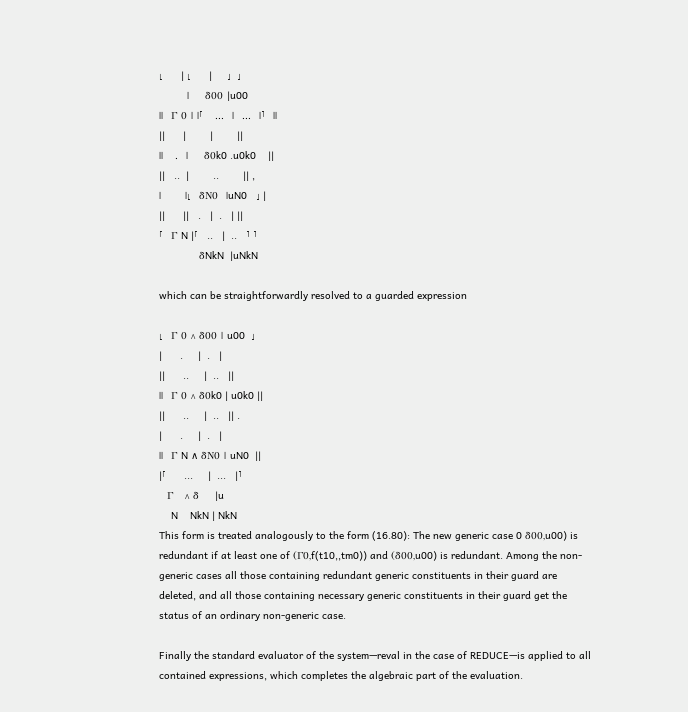⌊      | ⌊      |     ⌋  ⌋
       |    δ00 |u00
||  Γ 0 | |⌈   ...  |  ...  |⌉  ||
||      |        |        ||
||   .  |    δ0k0 .u0k0    ||
||   ..  |        ..        || ,
|      |⌊  δN0  |uN0   ⌋ |
||      ||   .   |  .   | ||
⌈  Γ N |⌈   ..   |  ..   ⌉ ⌉
          δNkN  |uNkN

which can be straightforwardly resolved to a guarded expression

⌊  Γ 0 ∧ δ00 | u00  ⌋
|      .     |  .   |
||      ..     |  ..   ||
||  Γ 0 ∧ δ0k0 | u0k0 ||
||      ..     |  ..   || .
|      .     |  .   |
||  Γ N ∧ δN0 | uN0  ||
|⌈      ...     |  ...   |⌉
  Γ   ∧ δ    |u
    N    NkN | NkN
This form is treated analogously to the form (16.80): The new generic case 0 δ00,u00) is redundant if at least one of (Γ0,f(t10,,tm0)) and (δ00,u00) is redundant. Among the non-generic cases all those containing redundant generic constituents in their guard are deleted, and all those containing necessary generic constituents in their guard get the status of an ordinary non-generic case.

Finally the standard evaluator of the system—reval in the case of REDUCE—is applied to all contained expressions, which completes the algebraic part of the evaluation.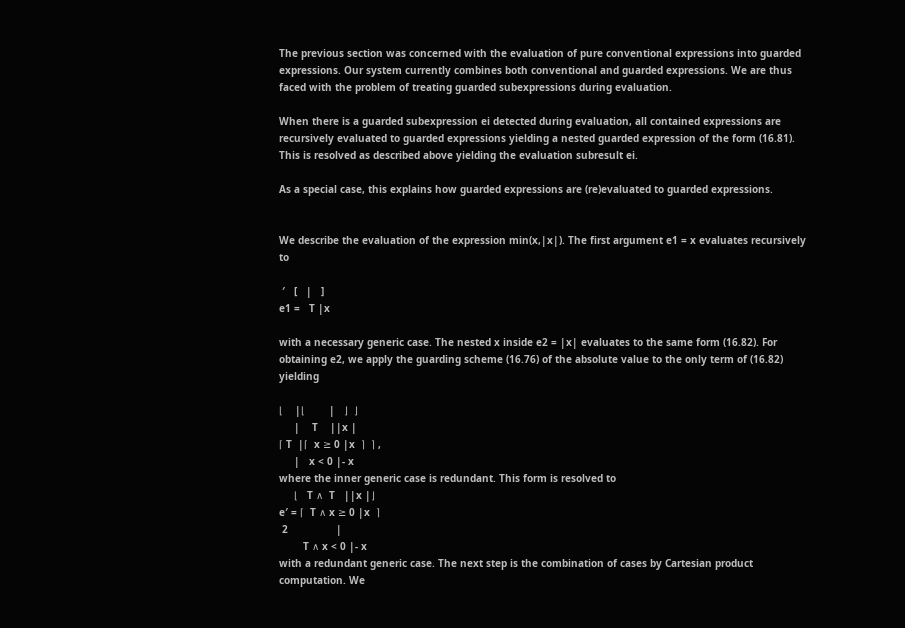The previous section was concerned with the evaluation of pure conventional expressions into guarded expressions. Our system currently combines both conventional and guarded expressions. We are thus faced with the problem of treating guarded subexpressions during evaluation.

When there is a guarded subexpression ei detected during evaluation, all contained expressions are recursively evaluated to guarded expressions yielding a nested guarded expression of the form (16.81). This is resolved as described above yielding the evaluation subresult ei.

As a special case, this explains how guarded expressions are (re)evaluated to guarded expressions.


We describe the evaluation of the expression min(x,|x|). The first argument e1 = x evaluates recursively to

 ′   [   |   ]
e1 =   T |x

with a necessary generic case. The nested x inside e2 = |x| evaluates to the same form (16.82). For obtaining e2, we apply the guarding scheme (16.76) of the absolute value to the only term of (16.82) yielding

⌊    |⌊        |   ⌋  ⌋
     |    T    ||x |
⌈ T  |⌈  x ≥ 0 |x  ⌉  ⌉ ,
     |   x < 0 |- x
where the inner generic case is redundant. This form is resolved to
     ⌊   T ∧  T   ||x |⌋
e′ = ⌈  T ∧ x ≥ 0 |x  ⌉
 2                |
        T ∧ x < 0 |- x
with a redundant generic case. The next step is the combination of cases by Cartesian product computation. We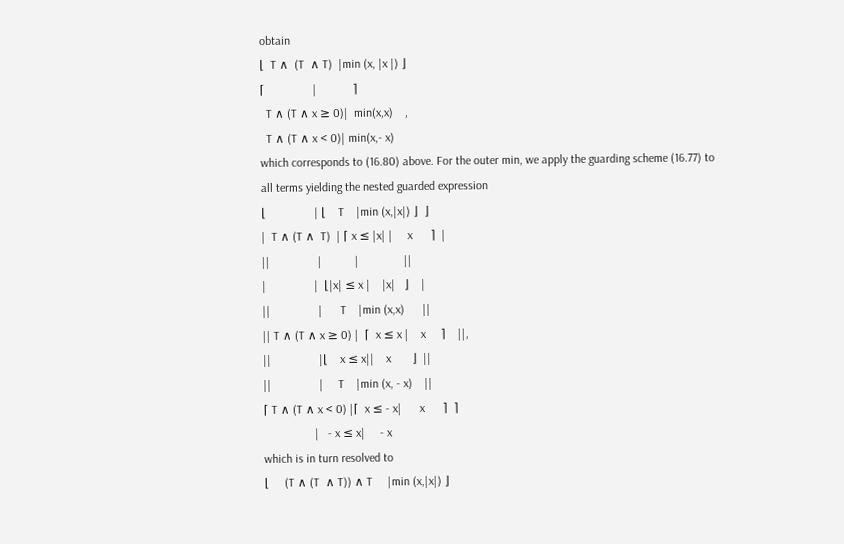obtain
⌊  T ∧  (T  ∧ T)  |min (x, |x |) ⌋
⌈                |            ⌉
  T ∧ (T ∧ x ≥ 0)|  min(x,x)    ,
  T ∧ (T ∧ x < 0)| min(x,- x)
which corresponds to (16.80) above. For the outer min, we apply the guarding scheme (16.77) to all terms yielding the nested guarded expression
⌊                | ⌊    T    |min (x,|x|) ⌋  ⌋
|  T ∧ (T ∧  T)  | ⌈ x ≤ |x| |     x      ⌉  |
||                |           |               ||
|                |  ⌊|x| ≤ x |    |x|   ⌋    |
||                |      T    |min (x,x)      ||
|| T ∧ (T ∧ x ≥ 0) |  ⌈  x ≤ x |    x     ⌉    ||,
||                |⌊    x ≤ x||    x       ⌋  ||
||                |     T    |min (x, - x)    ||
⌈ T ∧ (T ∧ x < 0) |⌈  x ≤ - x|      x      ⌉  ⌉
                 |   - x ≤ x|     - x
which is in turn resolved to
⌊     (T ∧ (T  ∧ T)) ∧ T     |min (x,|x|) ⌋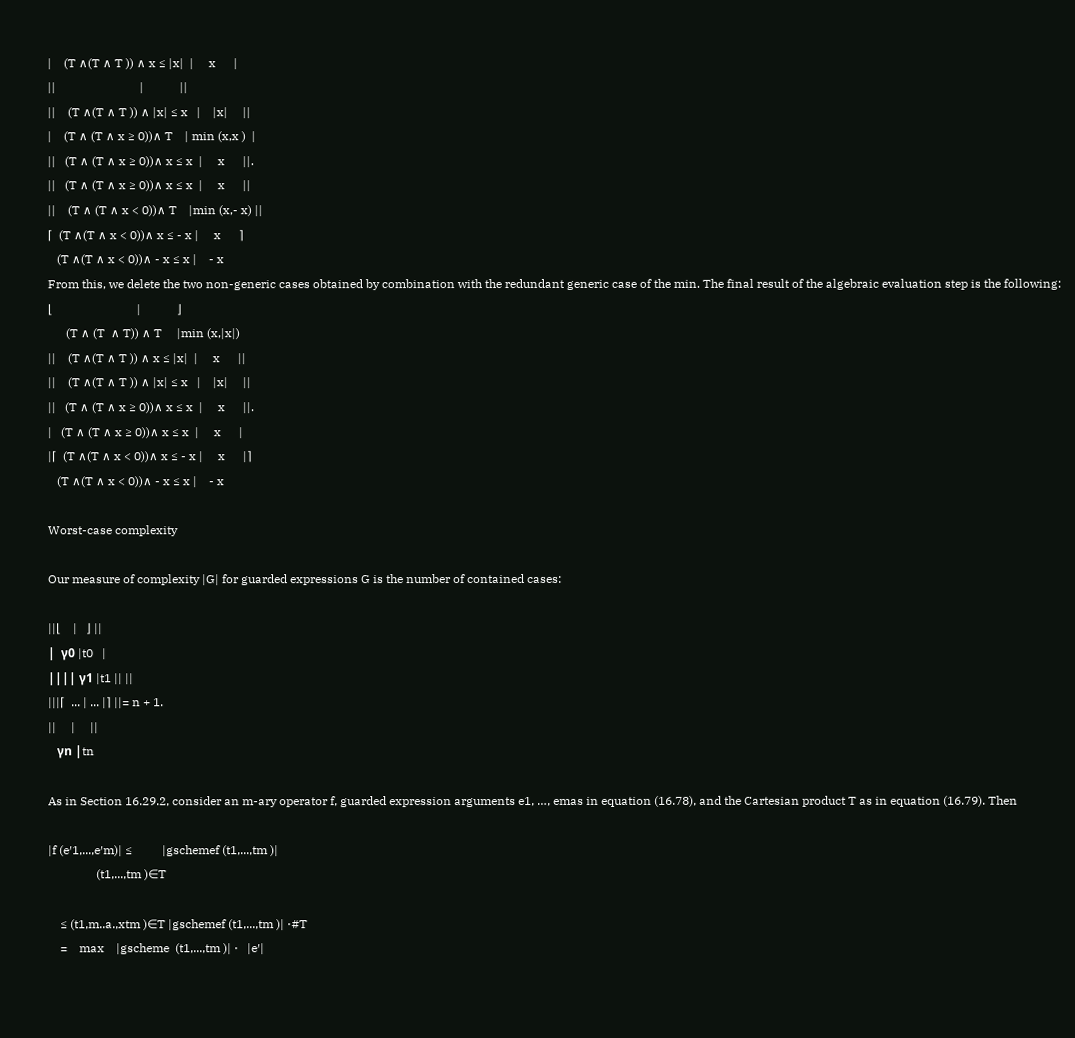|    (T ∧(T ∧ T )) ∧ x ≤ |x|  |     x      |
||                            |            ||
||    (T ∧(T ∧ T )) ∧ |x| ≤ x   |    |x|     ||
|    (T ∧ (T ∧ x ≥ 0))∧ T    | min (x,x )  |
||   (T ∧ (T ∧ x ≥ 0))∧ x ≤ x  |     x      ||.
||   (T ∧ (T ∧ x ≥ 0))∧ x ≤ x  |     x      ||
||    (T ∧ (T ∧ x < 0))∧ T    |min (x,- x) ||
⌈  (T ∧(T ∧ x < 0))∧ x ≤ - x |     x      ⌉
   (T ∧(T ∧ x < 0))∧ - x ≤ x |    - x
From this, we delete the two non-generic cases obtained by combination with the redundant generic case of the min. The final result of the algebraic evaluation step is the following:
⌊                            |            ⌋
      (T ∧ (T  ∧ T)) ∧ T     |min (x,|x|)
||    (T ∧(T ∧ T )) ∧ x ≤ |x|  |     x      ||
||    (T ∧(T ∧ T )) ∧ |x| ≤ x   |    |x|     ||
||   (T ∧ (T ∧ x ≥ 0))∧ x ≤ x  |     x      ||.
|   (T ∧ (T ∧ x ≥ 0))∧ x ≤ x  |     x      |
|⌈  (T ∧(T ∧ x < 0))∧ x ≤ - x |     x      |⌉
   (T ∧(T ∧ x < 0))∧ - x ≤ x |    - x

Worst-case complexity

Our measure of complexity |G| for guarded expressions G is the number of contained cases:

||⌊    |   ⌋ ||
|  γ0 |t0   |
|||| γ1 |t1 || ||
|||⌈  ... | ... |⌉ ||= n + 1.
||     |     ||
   γn |tn

As in Section 16.29.2, consider an m-ary operator f, guarded expression arguments e1, …, emas in equation (16.78), and the Cartesian product T as in equation (16.79). Then

|f (e′1,...,e′m)| ≤          |gschemef (t1,...,tm )|
                (t1,...,tm )∈T

    ≤ (t1,m..a.,xtm )∈T |gschemef (t1,...,tm )| ⋅#T
    =    max    |gscheme  (t1,...,tm )| ⋅   |e′|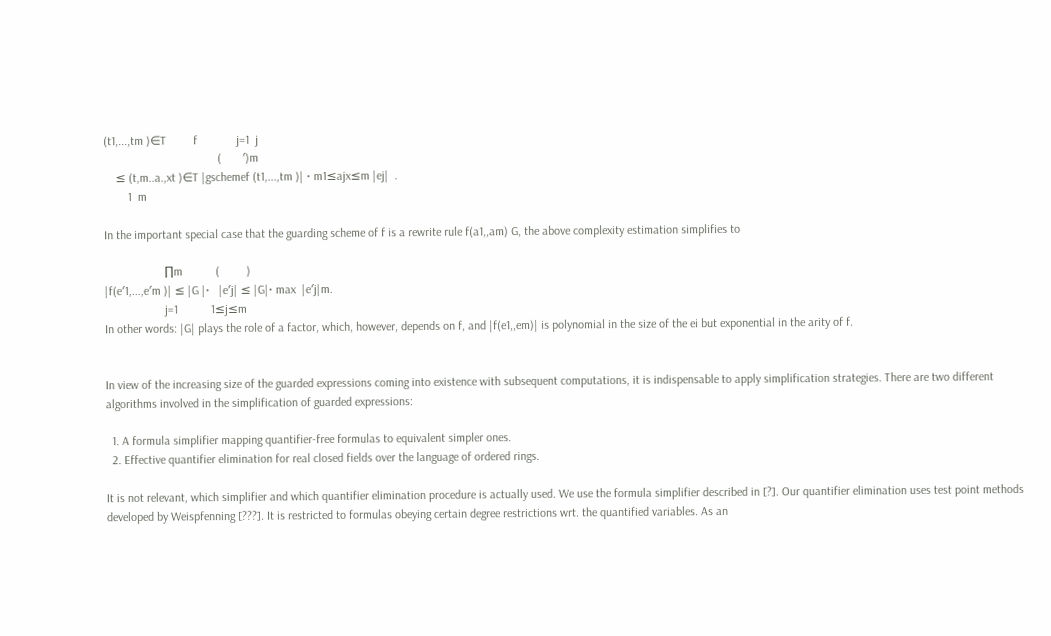(t1,...,tm )∈T         f             j=1  j
                                      (       ′)m
    ≤ (t,m..a.,xt )∈T |gschemef (t1,...,tm )| ⋅ m1≤ajx≤m |ej|  .
        1  m

In the important special case that the guarding scheme of f is a rewrite rule f(a1,,am) G, the above complexity estimation simplifies to

                    ∏m           (         )
|f(e′1,...,e′m )| ≤ |G |⋅   |e′j| ≤ |G|⋅ max  |e′j|m.
                    j=1           1≤j≤m
In other words: |G| plays the role of a factor, which, however, depends on f, and |f(e1,,em)| is polynomial in the size of the ei but exponential in the arity of f.


In view of the increasing size of the guarded expressions coming into existence with subsequent computations, it is indispensable to apply simplification strategies. There are two different algorithms involved in the simplification of guarded expressions:

  1. A formula simplifier mapping quantifier-free formulas to equivalent simpler ones.
  2. Effective quantifier elimination for real closed fields over the language of ordered rings.

It is not relevant, which simplifier and which quantifier elimination procedure is actually used. We use the formula simplifier described in [?]. Our quantifier elimination uses test point methods developed by Weispfenning [???]. It is restricted to formulas obeying certain degree restrictions wrt. the quantified variables. As an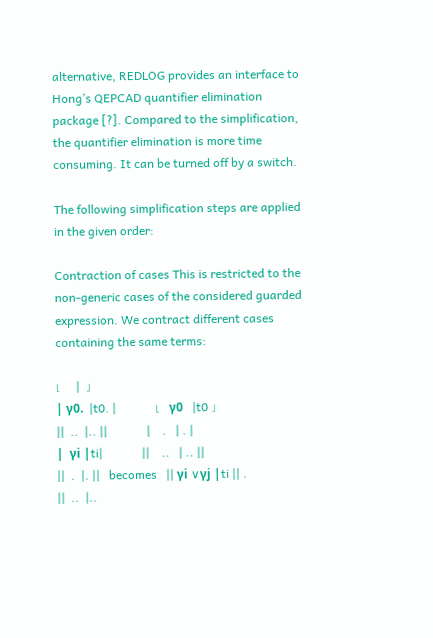alternative, REDLOG provides an interface to Hong’s QEPCAD quantifier elimination package [?]. Compared to the simplification, the quantifier elimination is more time consuming. It can be turned off by a switch.

The following simplification steps are applied in the given order:

Contraction of cases This is restricted to the non-generic cases of the considered guarded expression. We contract different cases containing the same terms:

⌊     |  ⌋
| γ0.  |t0. |             ⌊   γ0   |t0 ⌋
||  ..  |.. ||             |    .   | . |
|  γi |ti|             ||    ..   | .. ||
||  .  |. ||   becomes   || γi ∨γj |ti || .
||  ..  |..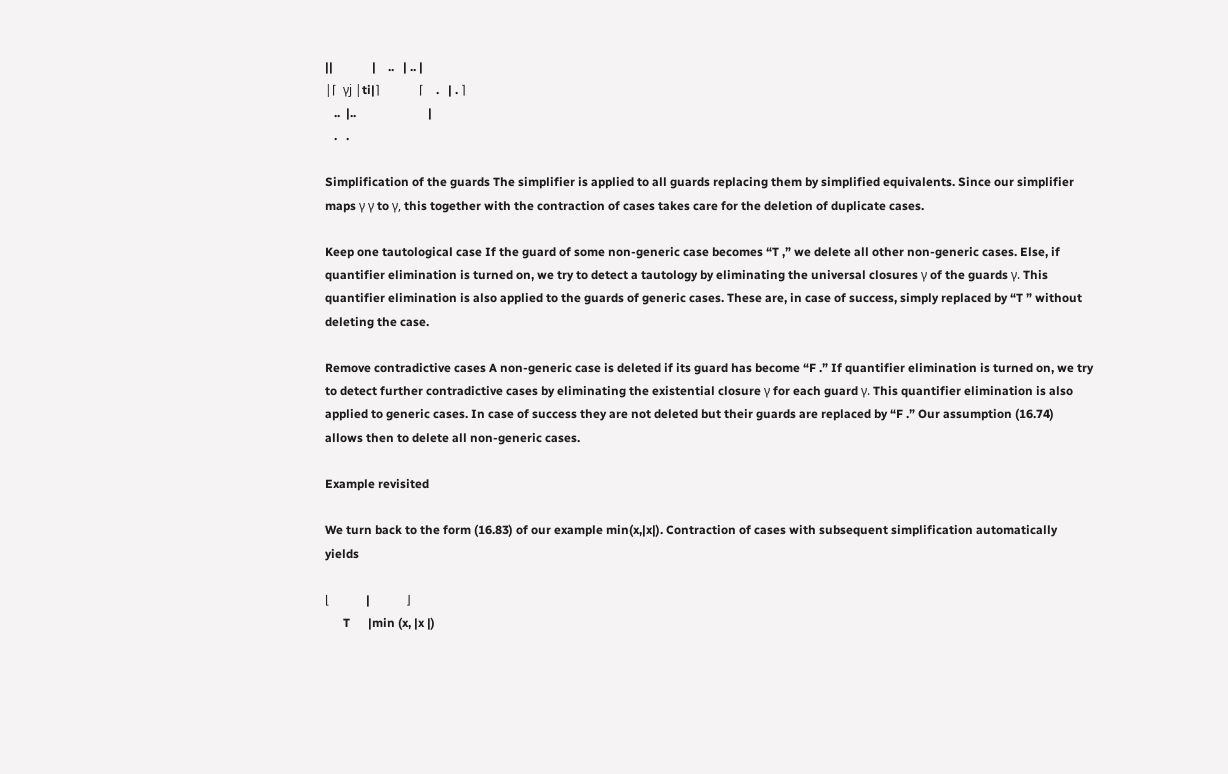||             |    ..   | .. |
|⌈  γj |ti|⌉             ⌈    .   | . ⌉
   ..  |..                        |
   .   .

Simplification of the guards The simplifier is applied to all guards replacing them by simplified equivalents. Since our simplifier maps γ γ to γ, this together with the contraction of cases takes care for the deletion of duplicate cases.

Keep one tautological case If the guard of some non-generic case becomes “T ,” we delete all other non-generic cases. Else, if quantifier elimination is turned on, we try to detect a tautology by eliminating the universal closures γ of the guards γ. This quantifier elimination is also applied to the guards of generic cases. These are, in case of success, simply replaced by “T ” without deleting the case.

Remove contradictive cases A non-generic case is deleted if its guard has become “F .” If quantifier elimination is turned on, we try to detect further contradictive cases by eliminating the existential closure γ for each guard γ. This quantifier elimination is also applied to generic cases. In case of success they are not deleted but their guards are replaced by “F .” Our assumption (16.74) allows then to delete all non-generic cases.

Example revisited

We turn back to the form (16.83) of our example min(x,|x|). Contraction of cases with subsequent simplification automatically yields

⌊            |            ⌋
      T      |min (x, |x |)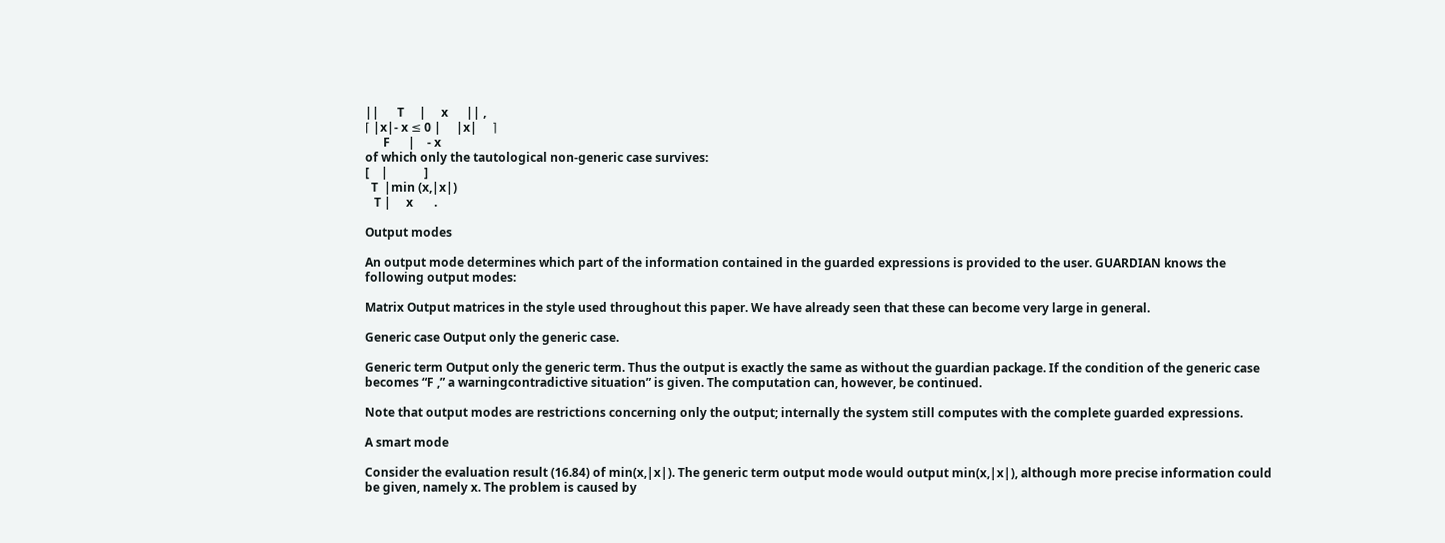||      T     |     x      || ,
⌈ |x|- x ≤ 0 |     |x|     ⌉
      F      |    - x
of which only the tautological non-generic case survives:
[    |            ]
  T  |min (x,|x|)
   T |     x       .

Output modes

An output mode determines which part of the information contained in the guarded expressions is provided to the user. GUARDIAN knows the following output modes:

Matrix Output matrices in the style used throughout this paper. We have already seen that these can become very large in general.

Generic case Output only the generic case.

Generic term Output only the generic term. Thus the output is exactly the same as without the guardian package. If the condition of the generic case becomes “F ,” a warningcontradictive situation” is given. The computation can, however, be continued.

Note that output modes are restrictions concerning only the output; internally the system still computes with the complete guarded expressions.

A smart mode

Consider the evaluation result (16.84) of min(x,|x|). The generic term output mode would output min(x,|x|), although more precise information could be given, namely x. The problem is caused by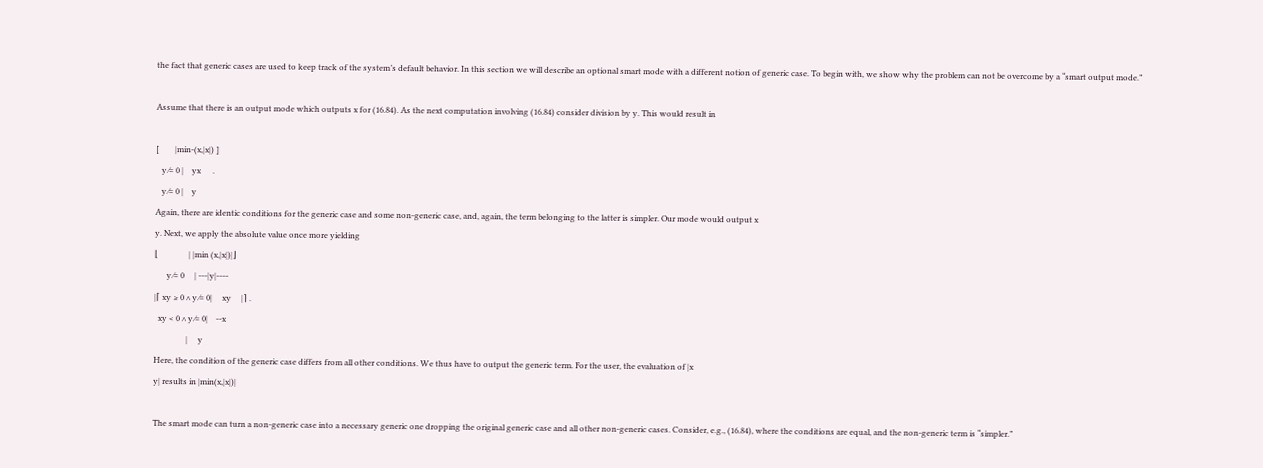the fact that generic cases are used to keep track of the system’s default behavior. In this section we will describe an optional smart mode with a different notion of generic case. To begin with, we show why the problem can not be overcome by a “smart output mode.”

Assume that there is an output mode which outputs x for (16.84). As the next computation involving (16.84) consider division by y. This would result in

[        |min-(x,|x|) ]
   y ⁄= 0 |    yx      .
   y ⁄= 0 |    y
Again, there are identic conditions for the generic case and some non-generic case, and, again, the term belonging to the latter is simpler. Our mode would output x
y. Next, we apply the absolute value once more yielding
⌊               | |min (x,|x|)|⌋
      y ⁄= 0     | ---|y|----
|⌈ xy ≥ 0 ∧ y ⁄= 0|     xy     |⌉ .
  xy < 0 ∧ y ⁄= 0|    --x
                |     y
Here, the condition of the generic case differs from all other conditions. We thus have to output the generic term. For the user, the evaluation of |x
y| results in |min(x,|x|)|

The smart mode can turn a non-generic case into a necessary generic one dropping the original generic case and all other non-generic cases. Consider, e.g., (16.84), where the conditions are equal, and the non-generic term is “simpler.”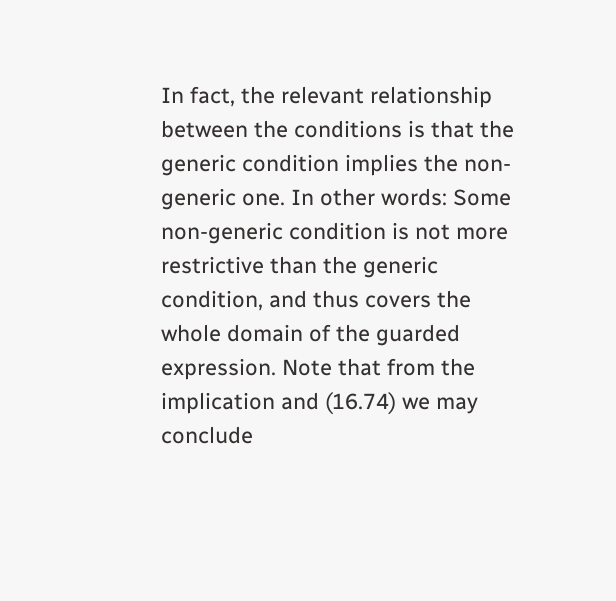In fact, the relevant relationship between the conditions is that the generic condition implies the non-generic one. In other words: Some non-generic condition is not more restrictive than the generic condition, and thus covers the whole domain of the guarded expression. Note that from the implication and (16.74) we may conclude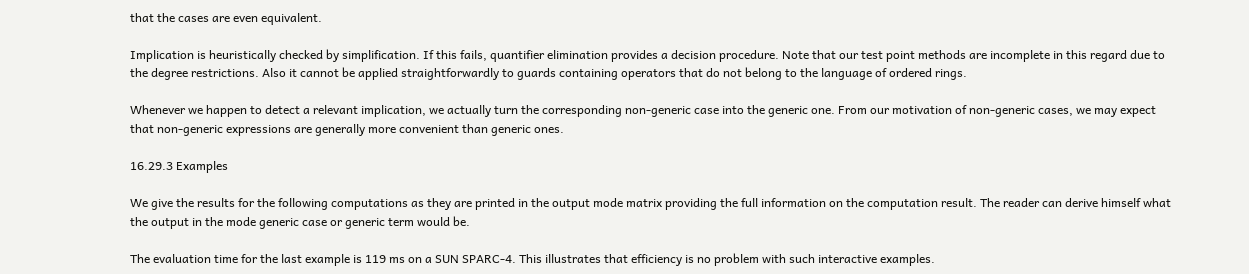that the cases are even equivalent.

Implication is heuristically checked by simplification. If this fails, quantifier elimination provides a decision procedure. Note that our test point methods are incomplete in this regard due to the degree restrictions. Also it cannot be applied straightforwardly to guards containing operators that do not belong to the language of ordered rings.

Whenever we happen to detect a relevant implication, we actually turn the corresponding non-generic case into the generic one. From our motivation of non-generic cases, we may expect that non-generic expressions are generally more convenient than generic ones.

16.29.3 Examples

We give the results for the following computations as they are printed in the output mode matrix providing the full information on the computation result. The reader can derive himself what the output in the mode generic case or generic term would be.

The evaluation time for the last example is 119 ms on a SUN SPARC-4. This illustrates that efficiency is no problem with such interactive examples.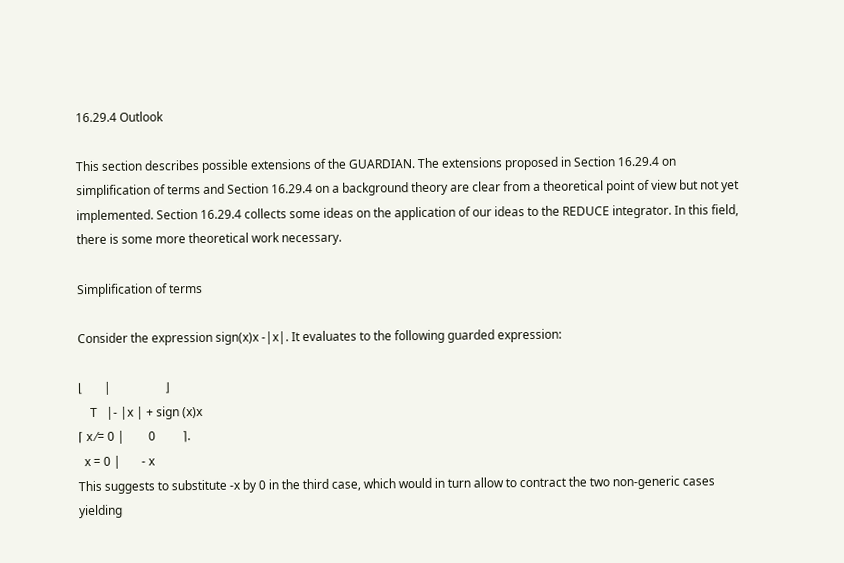16.29.4 Outlook

This section describes possible extensions of the GUARDIAN. The extensions proposed in Section 16.29.4 on simplification of terms and Section 16.29.4 on a background theory are clear from a theoretical point of view but not yet implemented. Section 16.29.4 collects some ideas on the application of our ideas to the REDUCE integrator. In this field, there is some more theoretical work necessary.

Simplification of terms

Consider the expression sign(x)x -|x|. It evaluates to the following guarded expression:

⌊       |                  ⌋
    T   |- |x | + sign (x)x
⌈ x ⁄= 0 |        0         ⌉.
  x = 0 |       - x
This suggests to substitute -x by 0 in the third case, which would in turn allow to contract the two non-generic cases yielding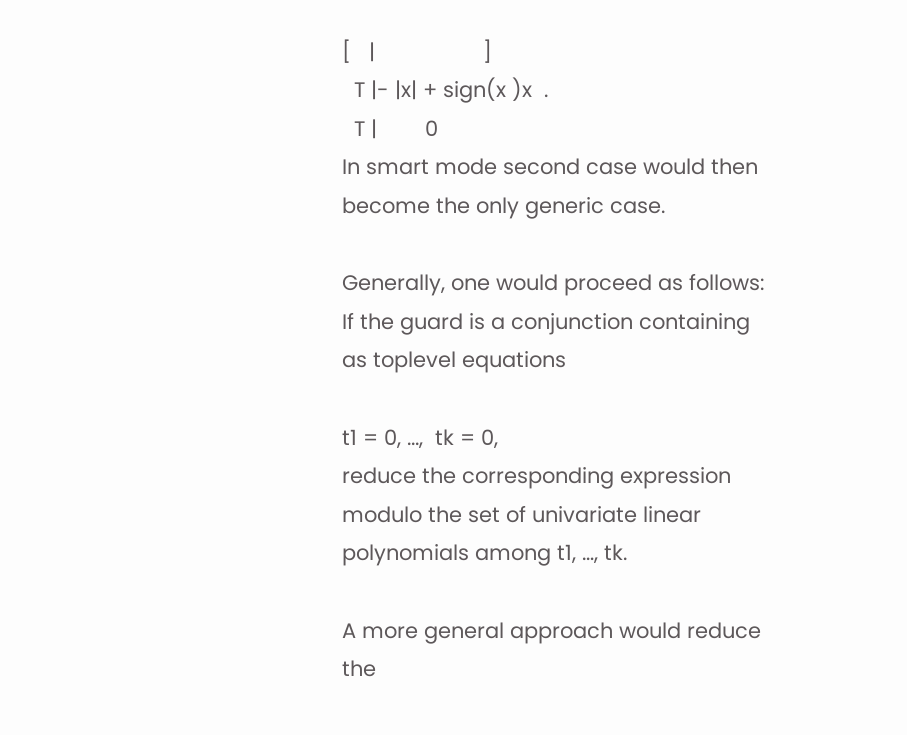[   |                  ]
  T |- |x| + sign(x )x  .
  T |        0
In smart mode second case would then become the only generic case.

Generally, one would proceed as follows: If the guard is a conjunction containing as toplevel equations

t1 = 0, ...,  tk = 0,
reduce the corresponding expression modulo the set of univariate linear polynomials among t1, …, tk.

A more general approach would reduce the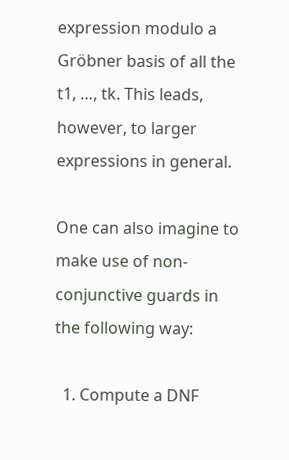expression modulo a Gröbner basis of all the t1, …, tk. This leads, however, to larger expressions in general.

One can also imagine to make use of non-conjunctive guards in the following way:

  1. Compute a DNF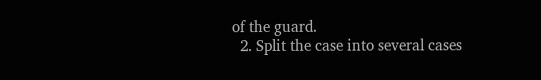of the guard.
  2. Split the case into several cases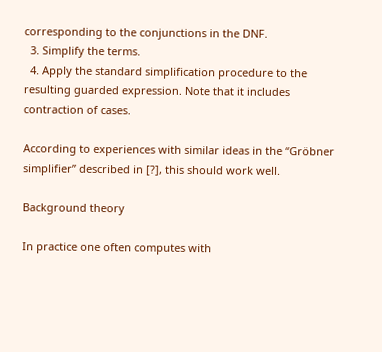corresponding to the conjunctions in the DNF.
  3. Simplify the terms.
  4. Apply the standard simplification procedure to the resulting guarded expression. Note that it includes contraction of cases.

According to experiences with similar ideas in the “Gröbner simplifier” described in [?], this should work well.

Background theory

In practice one often computes with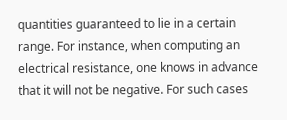quantities guaranteed to lie in a certain range. For instance, when computing an electrical resistance, one knows in advance that it will not be negative. For such cases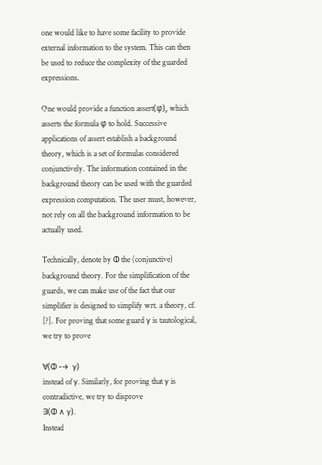one would like to have some facility to provide external information to the system. This can then be used to reduce the complexity of the guarded expressions.

One would provide a function assert(φ), which asserts the formula φ to hold. Successive applications of assert establish a background theory, which is a set of formulas considered conjunctively. The information contained in the background theory can be used with the guarded expression computation. The user must, however, not rely on all the background information to be actually used.

Technically, denote by Φ the (conjunctive) background theory. For the simplification of the guards, we can make use of the fact that our simplifier is designed to simplify wrt. a theory, cf. [?]. For proving that some guard γ is tautological, we try to prove

∀(Φ -→  γ)
instead of γ. Similarly, for proving that γ is contradictive, we try to disprove
∃(Φ ∧ γ).
Instead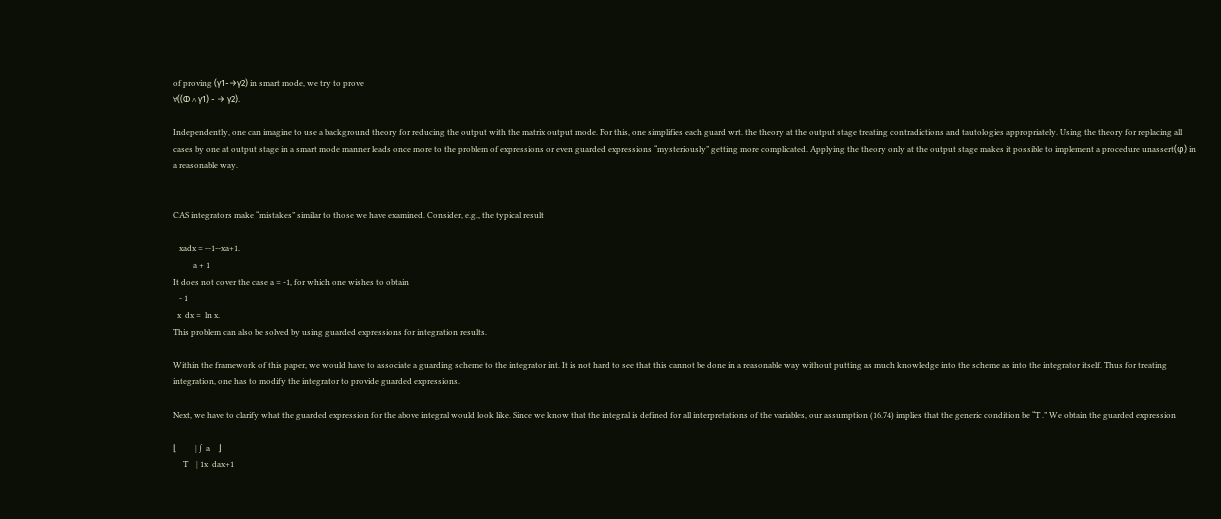of proving (γ1-→γ2) in smart mode, we try to prove
∀((Φ ∧ γ1) - → γ2).

Independently, one can imagine to use a background theory for reducing the output with the matrix output mode. For this, one simplifies each guard wrt. the theory at the output stage treating contradictions and tautologies appropriately. Using the theory for replacing all cases by one at output stage in a smart mode manner leads once more to the problem of expressions or even guarded expressions “mysteriously” getting more complicated. Applying the theory only at the output stage makes it possible to implement a procedure unassert(φ) in a reasonable way.


CAS integrators make “mistakes” similar to those we have examined. Consider, e.g., the typical result

   xadx = --1--xa+1.
          a + 1
It does not cover the case a = -1, for which one wishes to obtain
   - 1
  x  dx =  ln x.
This problem can also be solved by using guarded expressions for integration results.

Within the framework of this paper, we would have to associate a guarding scheme to the integrator int. It is not hard to see that this cannot be done in a reasonable way without putting as much knowledge into the scheme as into the integrator itself. Thus for treating integration, one has to modify the integrator to provide guarded expressions.

Next, we have to clarify what the guarded expression for the above integral would look like. Since we know that the integral is defined for all interpretations of the variables, our assumption (16.74) implies that the generic condition be “T .” We obtain the guarded expression

⌊         | ∫  a    ⌋
     T    | 1x  dax+1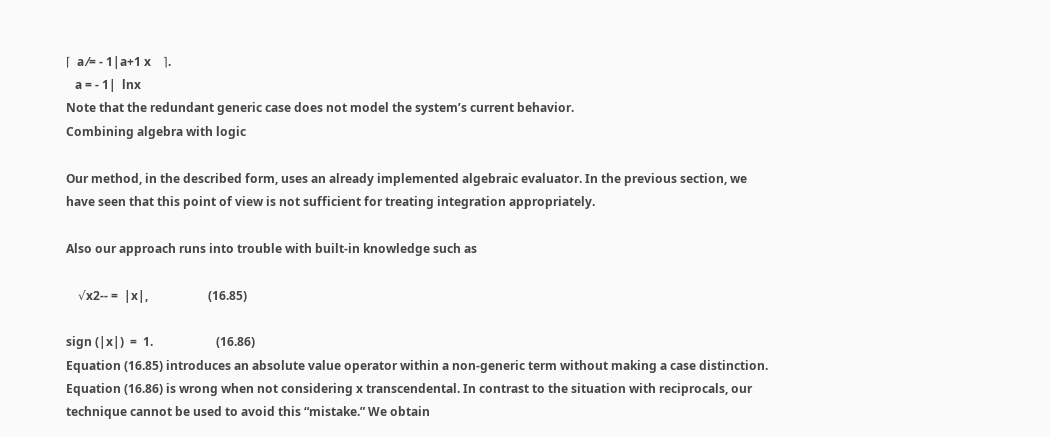⌈  a ⁄= - 1|a+1 x    ⌉.
   a = - 1|  lnx
Note that the redundant generic case does not model the system’s current behavior.
Combining algebra with logic

Our method, in the described form, uses an already implemented algebraic evaluator. In the previous section, we have seen that this point of view is not sufficient for treating integration appropriately.

Also our approach runs into trouble with built-in knowledge such as

    √x2-- =  |x|,                    (16.85)

sign (|x|)  =  1.                     (16.86)
Equation (16.85) introduces an absolute value operator within a non-generic term without making a case distinction. Equation (16.86) is wrong when not considering x transcendental. In contrast to the situation with reciprocals, our technique cannot be used to avoid this “mistake.” We obtain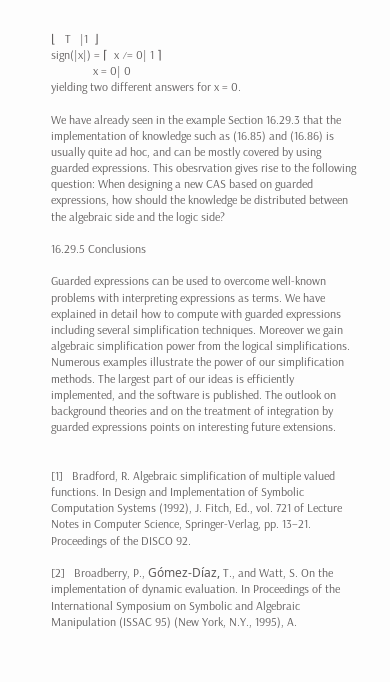⌊   T   |1  ⌋
sign(|x|) = ⌈  x ⁄= 0| 1 ⌉
              x = 0| 0
yielding two different answers for x = 0.

We have already seen in the example Section 16.29.3 that the implementation of knowledge such as (16.85) and (16.86) is usually quite ad hoc, and can be mostly covered by using guarded expressions. This obesrvation gives rise to the following question: When designing a new CAS based on guarded expressions, how should the knowledge be distributed between the algebraic side and the logic side?

16.29.5 Conclusions

Guarded expressions can be used to overcome well-known problems with interpreting expressions as terms. We have explained in detail how to compute with guarded expressions including several simplification techniques. Moreover we gain algebraic simplification power from the logical simplifications. Numerous examples illustrate the power of our simplification methods. The largest part of our ideas is efficiently implemented, and the software is published. The outlook on background theories and on the treatment of integration by guarded expressions points on interesting future extensions.


[1]   Bradford, R. Algebraic simplification of multiple valued functions. In Design and Implementation of Symbolic Computation Systems (1992), J. Fitch, Ed., vol. 721 of Lecture Notes in Computer Science, Springer-Verlag, pp. 13–21. Proceedings of the DISCO 92.

[2]   Broadberry, P., Gómez-Díaz, T., and Watt, S. On the implementation of dynamic evaluation. In Proceedings of the International Symposium on Symbolic and Algebraic Manipulation (ISSAC 95) (New York, N.Y., 1995), A.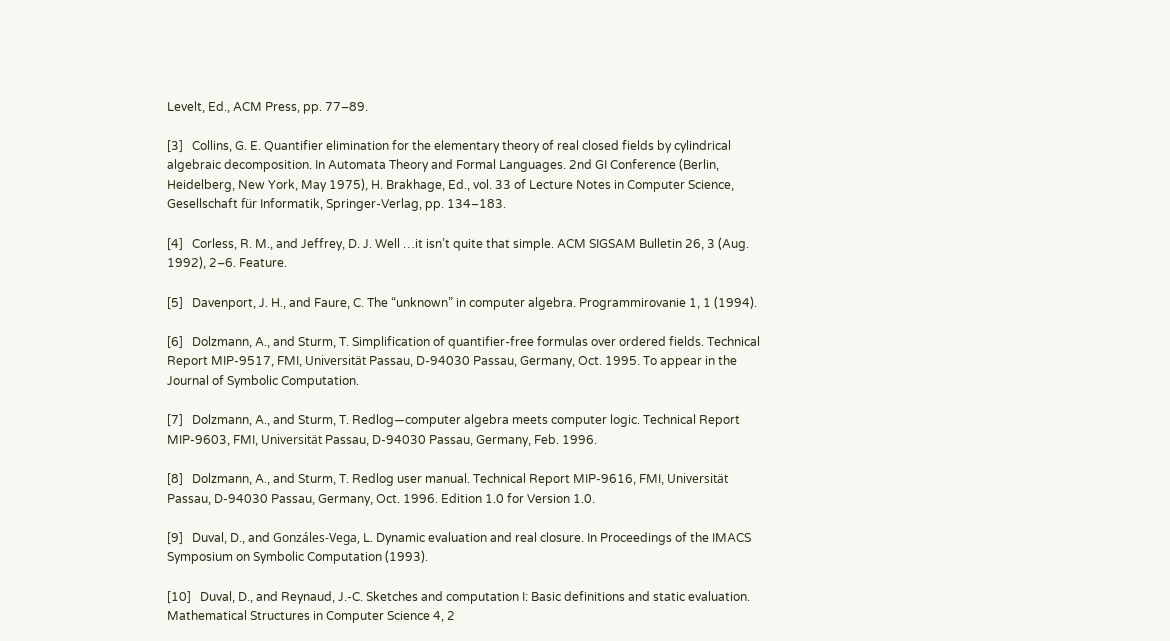Levelt, Ed., ACM Press, pp. 77–89.

[3]   Collins, G. E. Quantifier elimination for the elementary theory of real closed fields by cylindrical algebraic decomposition. In Automata Theory and Formal Languages. 2nd GI Conference (Berlin, Heidelberg, New York, May 1975), H. Brakhage, Ed., vol. 33 of Lecture Notes in Computer Science, Gesellschaft für Informatik, Springer-Verlag, pp. 134–183.

[4]   Corless, R. M., and Jeffrey, D. J. Well …it isn’t quite that simple. ACM SIGSAM Bulletin 26, 3 (Aug. 1992), 2–6. Feature.

[5]   Davenport, J. H., and Faure, C. The “unknown” in computer algebra. Programmirovanie 1, 1 (1994).

[6]   Dolzmann, A., and Sturm, T. Simplification of quantifier-free formulas over ordered fields. Technical Report MIP-9517, FMI, Universität Passau, D-94030 Passau, Germany, Oct. 1995. To appear in the Journal of Symbolic Computation.

[7]   Dolzmann, A., and Sturm, T. Redlog—computer algebra meets computer logic. Technical Report MIP-9603, FMI, Universität Passau, D-94030 Passau, Germany, Feb. 1996.

[8]   Dolzmann, A., and Sturm, T. Redlog user manual. Technical Report MIP-9616, FMI, Universität Passau, D-94030 Passau, Germany, Oct. 1996. Edition 1.0 for Version 1.0.

[9]   Duval, D., and Gonzáles-Vega, L. Dynamic evaluation and real closure. In Proceedings of the IMACS Symposium on Symbolic Computation (1993).

[10]   Duval, D., and Reynaud, J.-C. Sketches and computation I: Basic definitions and static evaluation. Mathematical Structures in Computer Science 4, 2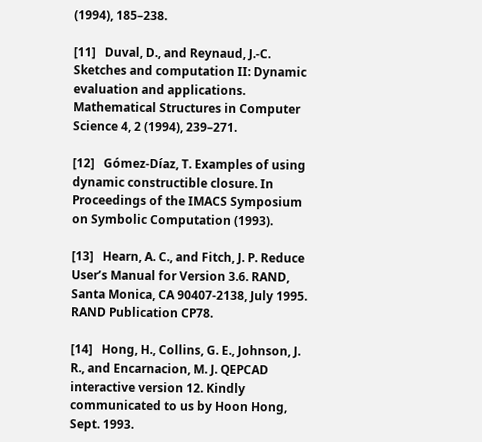(1994), 185–238.

[11]   Duval, D., and Reynaud, J.-C. Sketches and computation II: Dynamic evaluation and applications. Mathematical Structures in Computer Science 4, 2 (1994), 239–271.

[12]   Gómez-Díaz, T. Examples of using dynamic constructible closure. In Proceedings of the IMACS Symposium on Symbolic Computation (1993).

[13]   Hearn, A. C., and Fitch, J. P. Reduce User’s Manual for Version 3.6. RAND, Santa Monica, CA 90407-2138, July 1995. RAND Publication CP78.

[14]   Hong, H., Collins, G. E., Johnson, J. R., and Encarnacion, M. J. QEPCAD interactive version 12. Kindly communicated to us by Hoon Hong, Sept. 1993.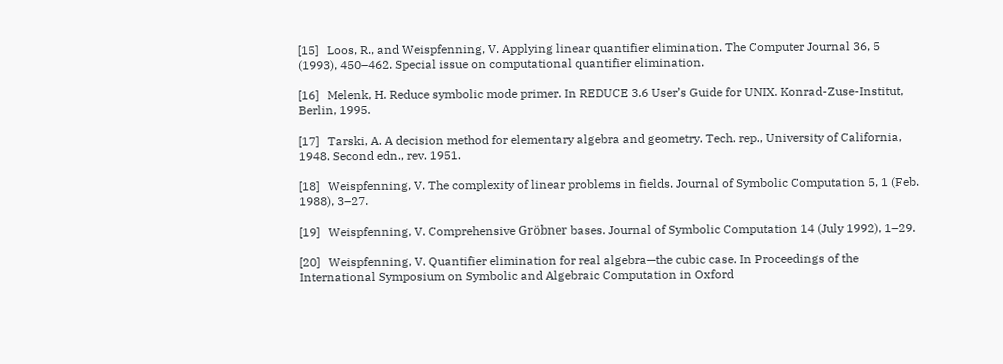[15]   Loos, R., and Weispfenning, V. Applying linear quantifier elimination. The Computer Journal 36, 5 (1993), 450–462. Special issue on computational quantifier elimination.

[16]   Melenk, H. Reduce symbolic mode primer. In REDUCE 3.6 User’s Guide for UNIX. Konrad-Zuse-Institut, Berlin, 1995.

[17]   Tarski, A. A decision method for elementary algebra and geometry. Tech. rep., University of California, 1948. Second edn., rev. 1951.

[18]   Weispfenning, V. The complexity of linear problems in fields. Journal of Symbolic Computation 5, 1 (Feb. 1988), 3–27.

[19]   Weispfenning, V. Comprehensive Gröbner bases. Journal of Symbolic Computation 14 (July 1992), 1–29.

[20]   Weispfenning, V. Quantifier elimination for real algebra—the cubic case. In Proceedings of the International Symposium on Symbolic and Algebraic Computation in Oxford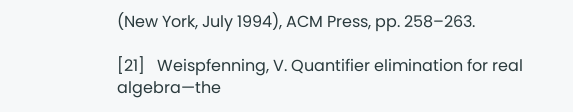(New York, July 1994), ACM Press, pp. 258–263.

[21]   Weispfenning, V. Quantifier elimination for real algebra—the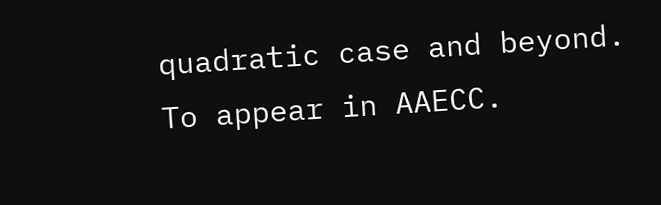quadratic case and beyond. To appear in AAECC.